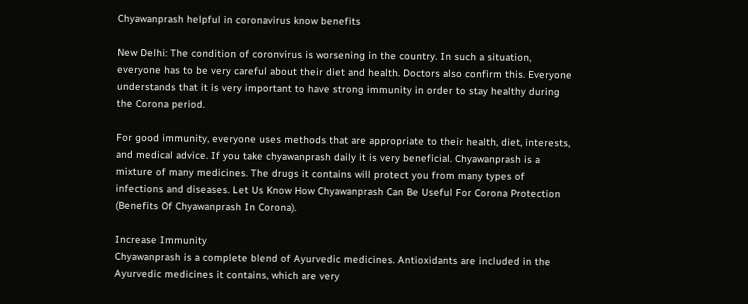Chyawanprash helpful in coronavirus know benefits

New Delhi: The condition of coronvirus is worsening in the country. In such a situation, everyone has to be very careful about their diet and health. Doctors also confirm this. Everyone understands that it is very important to have strong immunity in order to stay healthy during the Corona period.

For good immunity, everyone uses methods that are appropriate to their health, diet, interests, and medical advice. If you take chyawanprash daily it is very beneficial. Chyawanprash is a mixture of many medicines. The drugs it contains will protect you from many types of infections and diseases. Let Us Know How Chyawanprash Can Be Useful For Corona Protection (Benefits Of Chyawanprash In Corona).

Increase Immunity
Chyawanprash is a complete blend of Ayurvedic medicines. Antioxidants are included in the Ayurvedic medicines it contains, which are very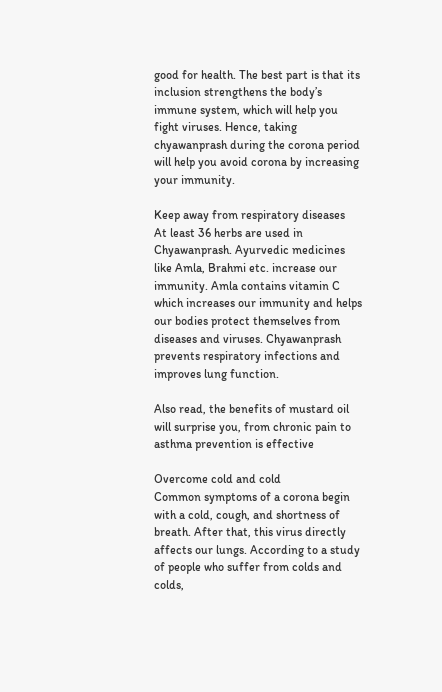good for health. The best part is that its inclusion strengthens the body’s immune system, which will help you fight viruses. Hence, taking chyawanprash during the corona period will help you avoid corona by increasing your immunity.

Keep away from respiratory diseases
At least 36 herbs are used in Chyawanprash. Ayurvedic medicines like Amla, Brahmi etc. increase our immunity. Amla contains vitamin C which increases our immunity and helps our bodies protect themselves from diseases and viruses. Chyawanprash prevents respiratory infections and improves lung function.

Also read, the benefits of mustard oil will surprise you, from chronic pain to asthma prevention is effective

Overcome cold and cold
Common symptoms of a corona begin with a cold, cough, and shortness of breath. After that, this virus directly affects our lungs. According to a study of people who suffer from colds and colds,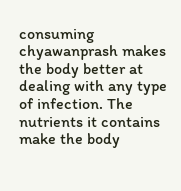consuming chyawanprash makes the body better at dealing with any type of infection. The nutrients it contains make the body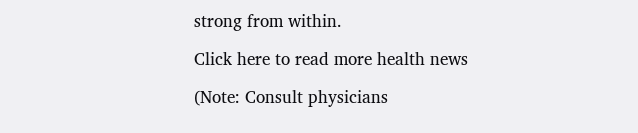strong from within.

Click here to read more health news

(Note: Consult physicians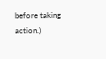before taking action.)